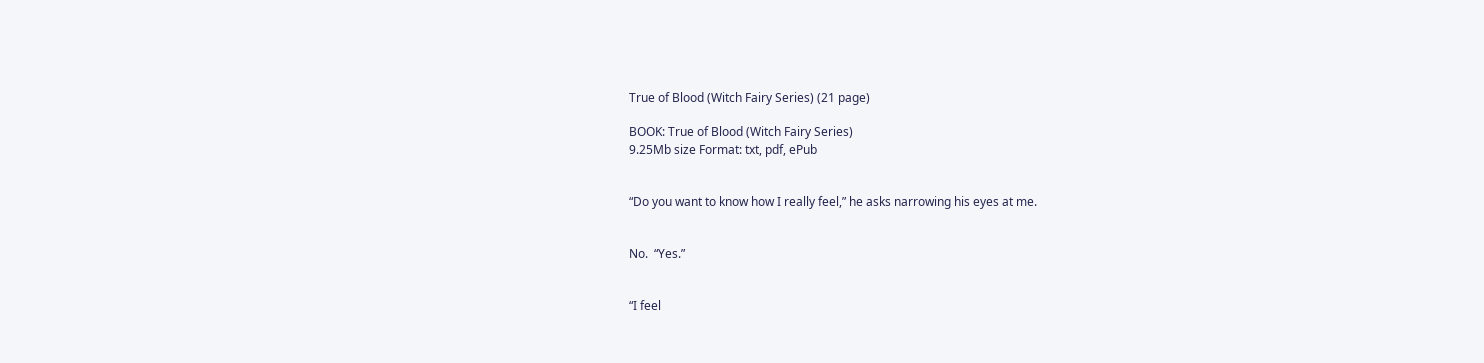True of Blood (Witch Fairy Series) (21 page)

BOOK: True of Blood (Witch Fairy Series)
9.25Mb size Format: txt, pdf, ePub


“Do you want to know how I really feel,” he asks narrowing his eyes at me.


No.  “Yes.”


“I feel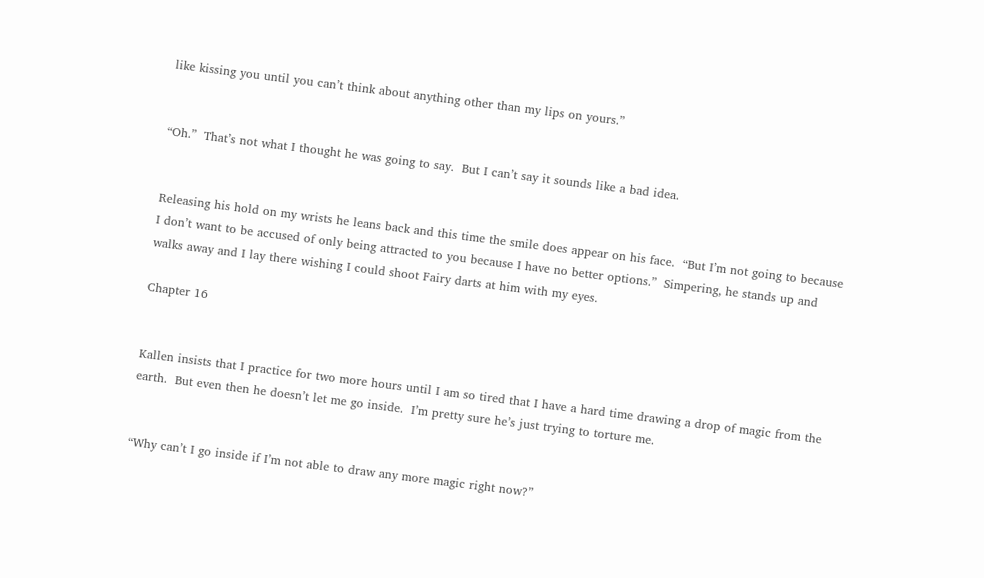like kissing you until you can’t think about anything other than my lips on yours.”


“Oh.”  That’s not what I thought he was going to say.  But I can’t say it sounds like a bad idea.


Releasing his hold on my wrists he leans back and this time the smile does appear on his face.  “But I’m not going to because I don’t want to be accused of only being attracted to you because I have no better options.”  Simpering, he stands up and walks away and I lay there wishing I could shoot Fairy darts at him with my eyes.

Chapter 16


Kallen insists that I practice for two more hours until I am so tired that I have a hard time drawing a drop of magic from the earth.  But even then he doesn’t let me go inside.  I’m pretty sure he’s just trying to torture me.


“Why can’t I go inside if I’m not able to draw any more magic right now?”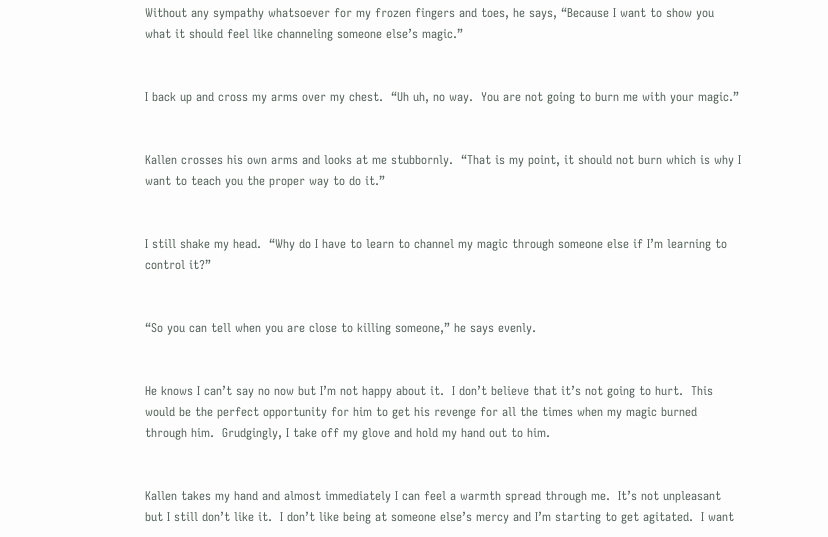Without any sympathy whatsoever for my frozen fingers and toes, he says, “Because I want to show you what it should feel like channeling someone else’s magic.”


I back up and cross my arms over my chest.  “Uh uh, no way.  You are not going to burn me with your magic.”


Kallen crosses his own arms and looks at me stubbornly.  “That is my point, it should not burn which is why I want to teach you the proper way to do it.”


I still shake my head.  “Why do I have to learn to channel my magic through someone else if I’m learning to control it?”


“So you can tell when you are close to killing someone,” he says evenly.


He knows I can’t say no now but I’m not happy about it.  I don’t believe that it’s not going to hurt.  This would be the perfect opportunity for him to get his revenge for all the times when my magic burned through him.  Grudgingly, I take off my glove and hold my hand out to him.


Kallen takes my hand and almost immediately I can feel a warmth spread through me.  It’s not unpleasant but I still don’t like it.  I don’t like being at someone else’s mercy and I’m starting to get agitated.  I want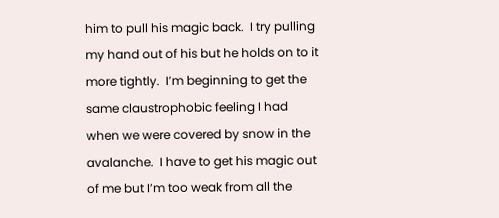him to pull his magic back.  I try pulling my hand out of his but he holds on to it more tightly.  I’m beginning to get the same claustrophobic feeling I had when we were covered by snow in the avalanche.  I have to get his magic out of me but I’m too weak from all the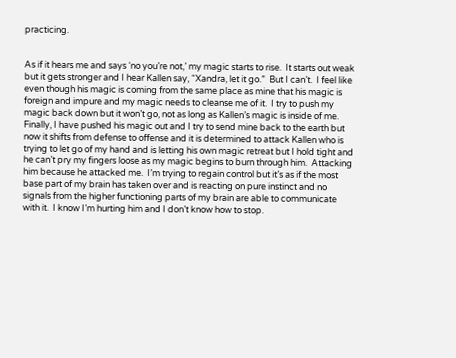practicing.


As if it hears me and says ‘no you’re not,’ my magic starts to rise.  It starts out weak but it gets stronger and I hear Kallen say, “Xandra, let it go.”  But I can’t.  I feel like even though his magic is coming from the same place as mine that his magic is foreign and impure and my magic needs to cleanse me of it.  I try to push my magic back down but it won’t go, not as long as Kallen’s magic is inside of me.  Finally, I have pushed his magic out and I try to send mine back to the earth but now it shifts from defense to offense and it is determined to attack Kallen who is trying to let go of my hand and is letting his own magic retreat but I hold tight and he can’t pry my fingers loose as my magic begins to burn through him.  Attacking him because he attacked me.  I’m trying to regain control but it’s as if the most base part of my brain has taken over and is reacting on pure instinct and no signals from the higher functioning parts of my brain are able to communicate with it.  I know I’m hurting him and I don’t know how to stop.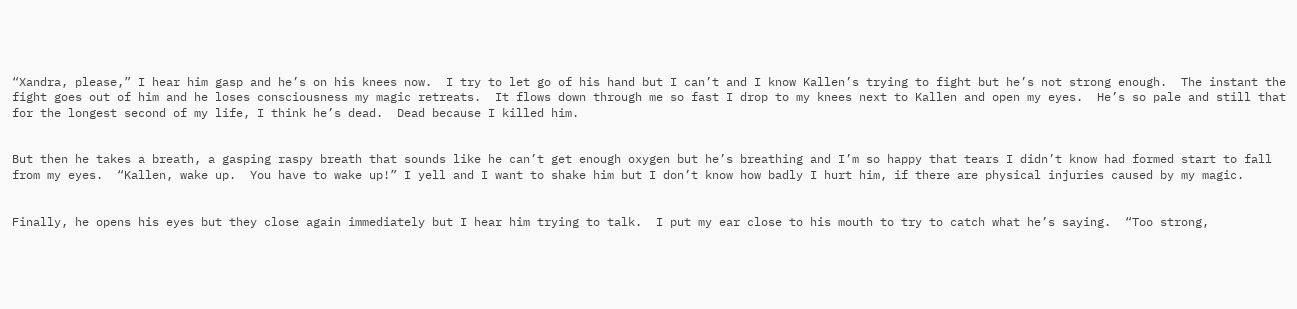“Xandra, please,” I hear him gasp and he’s on his knees now.  I try to let go of his hand but I can’t and I know Kallen’s trying to fight but he’s not strong enough.  The instant the fight goes out of him and he loses consciousness my magic retreats.  It flows down through me so fast I drop to my knees next to Kallen and open my eyes.  He’s so pale and still that for the longest second of my life, I think he’s dead.  Dead because I killed him.


But then he takes a breath, a gasping raspy breath that sounds like he can’t get enough oxygen but he’s breathing and I’m so happy that tears I didn’t know had formed start to fall from my eyes.  “Kallen, wake up.  You have to wake up!” I yell and I want to shake him but I don’t know how badly I hurt him, if there are physical injuries caused by my magic.


Finally, he opens his eyes but they close again immediately but I hear him trying to talk.  I put my ear close to his mouth to try to catch what he’s saying.  “Too strong,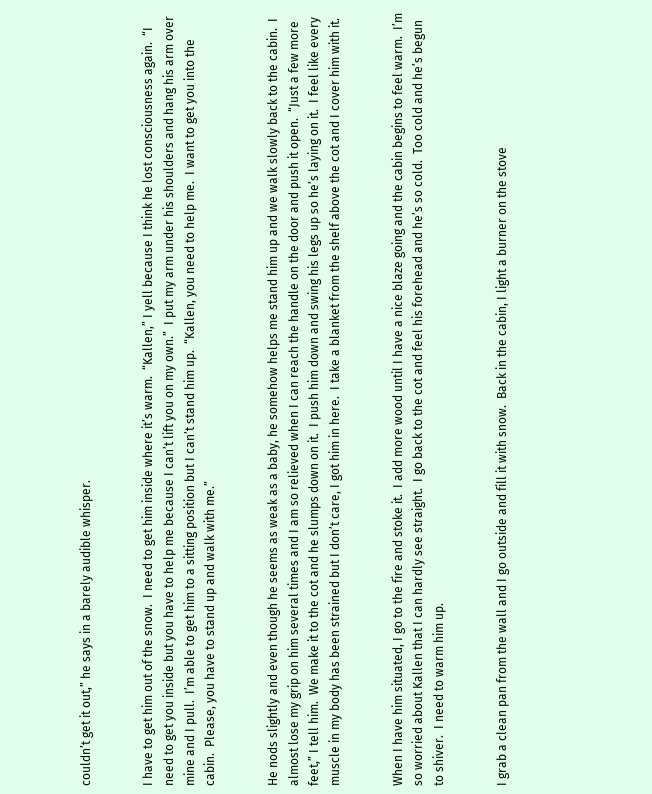couldn’t get it out,” he says in a barely audible whisper.


I have to get him out of the snow.  I need to get him inside where it’s warm.  “Kallen,” I yell because I think he lost consciousness again.  “I need to get you inside but you have to help me because I can’t lift you on my own.”  I put my arm under his shoulders and hang his arm over mine and I pull.  I’m able to get him to a sitting position but I can’t stand him up.  “Kallen, you need to help me.  I want to get you into the cabin.  Please, you have to stand up and walk with me.”


He nods slightly and even though he seems as weak as a baby, he somehow helps me stand him up and we walk slowly back to the cabin.  I almost lose my grip on him several times and I am so relieved when I can reach the handle on the door and push it open.  “Just a few more feet,” I tell him.  We make it to the cot and he slumps down on it.  I push him down and swing his legs up so he’s laying on it.  I feel like every muscle in my body has been strained but I don’t care, I got him in here.  I take a blanket from the shelf above the cot and I cover him with it.


When I have him situated, I go to the fire and stoke it.  I add more wood until I have a nice blaze going and the cabin begins to feel warm.  I’m so worried about Kallen that I can hardly see straight.  I go back to the cot and feel his forehead and he’s so cold.  Too cold and he’s begun to shiver.  I need to warm him up.


I grab a clean pan from the wall and I go outside and fill it with snow.  Back in the cabin, I light a burner on the stove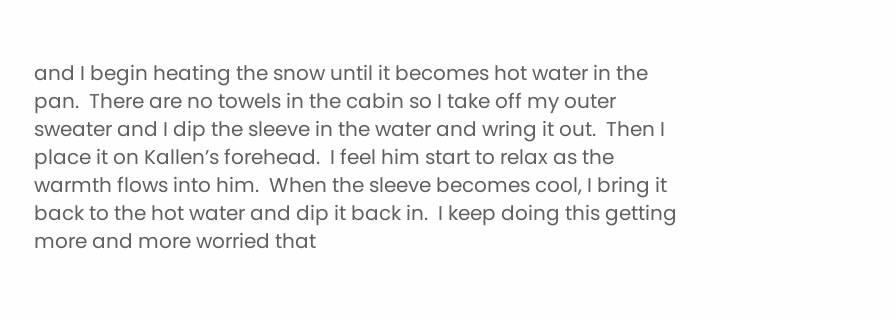and I begin heating the snow until it becomes hot water in the pan.  There are no towels in the cabin so I take off my outer sweater and I dip the sleeve in the water and wring it out.  Then I place it on Kallen’s forehead.  I feel him start to relax as the warmth flows into him.  When the sleeve becomes cool, I bring it back to the hot water and dip it back in.  I keep doing this getting more and more worried that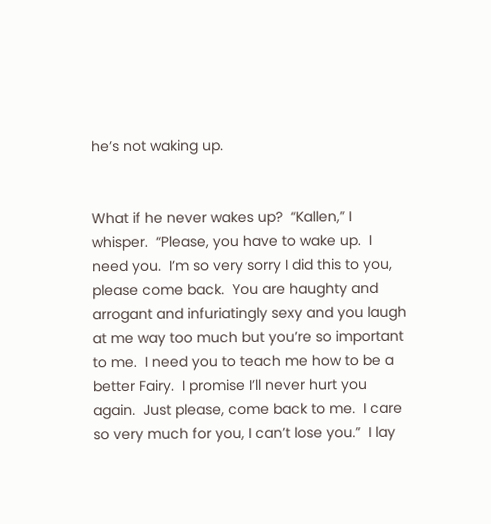he’s not waking up.


What if he never wakes up?  “Kallen,” I whisper.  “Please, you have to wake up.  I need you.  I’m so very sorry I did this to you, please come back.  You are haughty and arrogant and infuriatingly sexy and you laugh at me way too much but you’re so important to me.  I need you to teach me how to be a better Fairy.  I promise I’ll never hurt you again.  Just please, come back to me.  I care so very much for you, I can’t lose you.”  I lay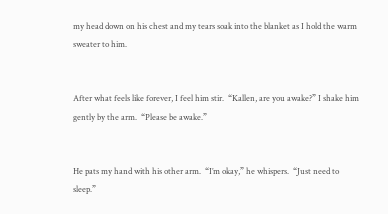my head down on his chest and my tears soak into the blanket as I hold the warm sweater to him.


After what feels like forever, I feel him stir.  “Kallen, are you awake?” I shake him gently by the arm.  “Please be awake.”


He pats my hand with his other arm.  “I’m okay,” he whispers.  “Just need to sleep.”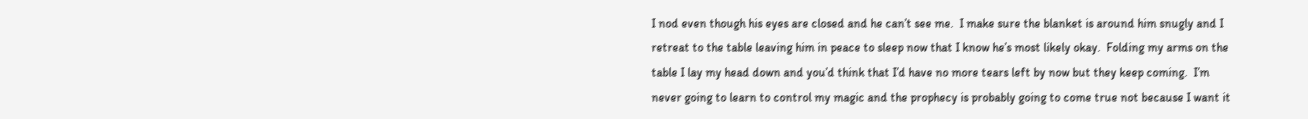I nod even though his eyes are closed and he can’t see me.  I make sure the blanket is around him snugly and I retreat to the table leaving him in peace to sleep now that I know he’s most likely okay.  Folding my arms on the table I lay my head down and you’d think that I’d have no more tears left by now but they keep coming.  I’m never going to learn to control my magic and the prophecy is probably going to come true not because I want it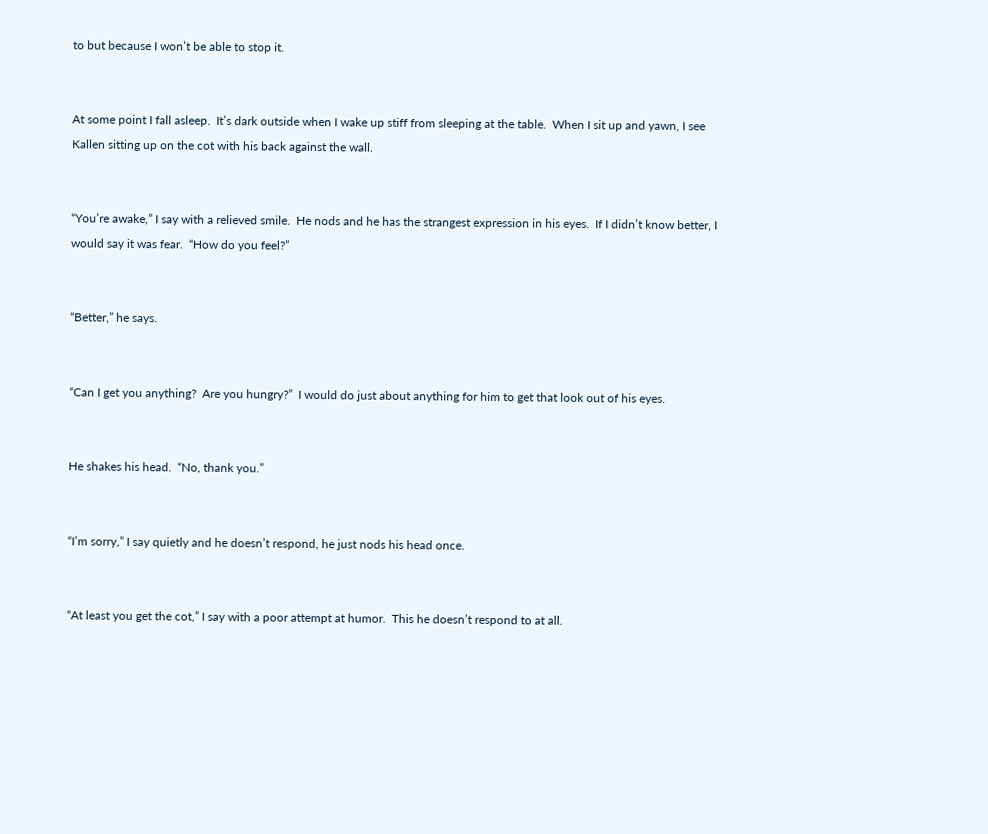to but because I won’t be able to stop it.


At some point I fall asleep.  It’s dark outside when I wake up stiff from sleeping at the table.  When I sit up and yawn, I see Kallen sitting up on the cot with his back against the wall.


“You’re awake,” I say with a relieved smile.  He nods and he has the strangest expression in his eyes.  If I didn’t know better, I would say it was fear.  “How do you feel?”


“Better,” he says.


“Can I get you anything?  Are you hungry?”  I would do just about anything for him to get that look out of his eyes.


He shakes his head.  “No, thank you.”


“I’m sorry,” I say quietly and he doesn’t respond, he just nods his head once.


“At least you get the cot,” I say with a poor attempt at humor.  This he doesn’t respond to at all.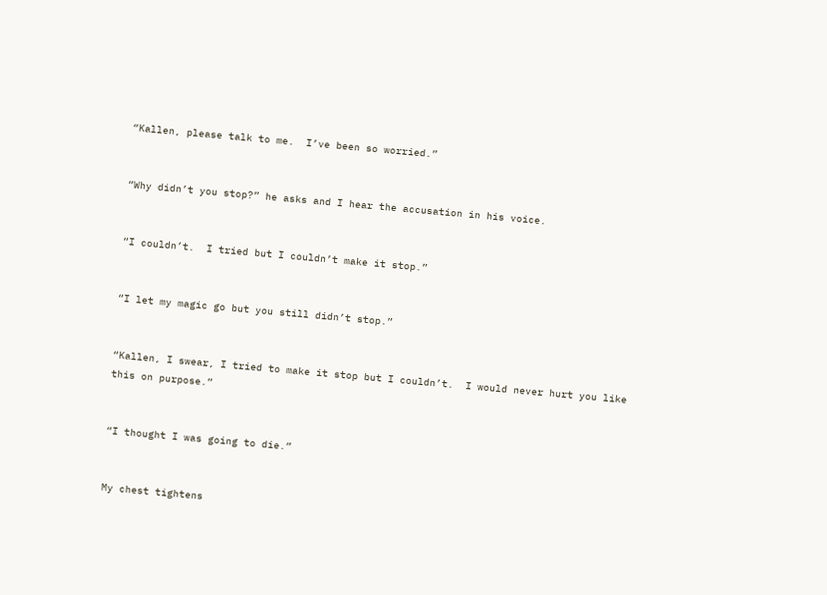“Kallen, please talk to me.  I’ve been so worried.”


“Why didn’t you stop?” he asks and I hear the accusation in his voice.


“I couldn’t.  I tried but I couldn’t make it stop.”


“I let my magic go but you still didn’t stop.”


“Kallen, I swear, I tried to make it stop but I couldn’t.  I would never hurt you like this on purpose.”


“I thought I was going to die.”


My chest tightens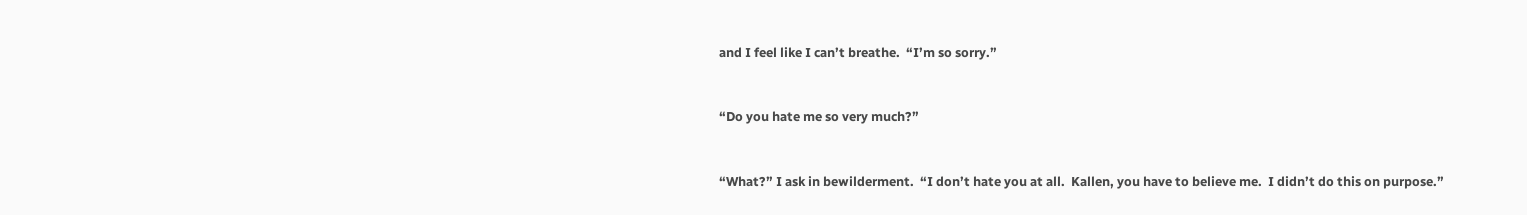and I feel like I can’t breathe.  “I’m so sorry.”


“Do you hate me so very much?”


“What?” I ask in bewilderment.  “I don’t hate you at all.  Kallen, you have to believe me.  I didn’t do this on purpose.”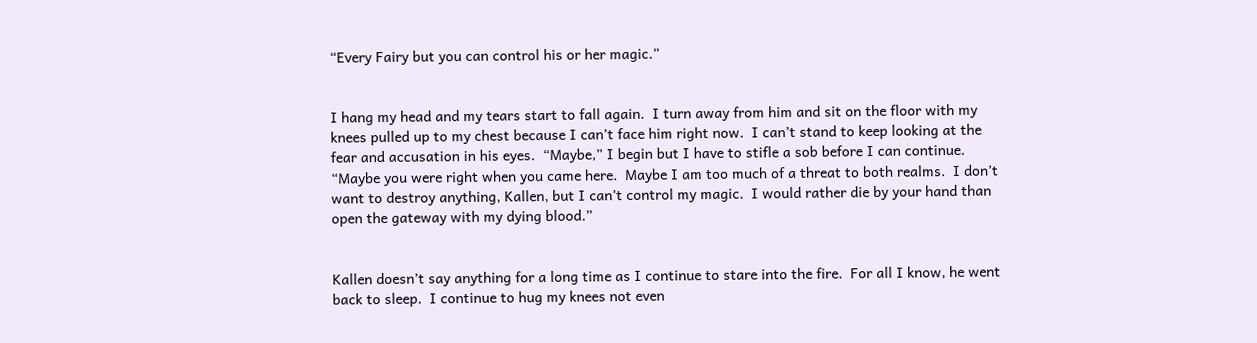“Every Fairy but you can control his or her magic.”


I hang my head and my tears start to fall again.  I turn away from him and sit on the floor with my knees pulled up to my chest because I can’t face him right now.  I can’t stand to keep looking at the fear and accusation in his eyes.  “Maybe,” I begin but I have to stifle a sob before I can continue.  “Maybe you were right when you came here.  Maybe I am too much of a threat to both realms.  I don’t want to destroy anything, Kallen, but I can’t control my magic.  I would rather die by your hand than open the gateway with my dying blood.”


Kallen doesn’t say anything for a long time as I continue to stare into the fire.  For all I know, he went back to sleep.  I continue to hug my knees not even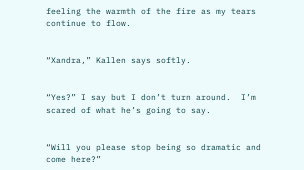feeling the warmth of the fire as my tears continue to flow.


“Xandra,” Kallen says softly.


“Yes?” I say but I don’t turn around.  I’m scared of what he’s going to say.


“Will you please stop being so dramatic and come here?”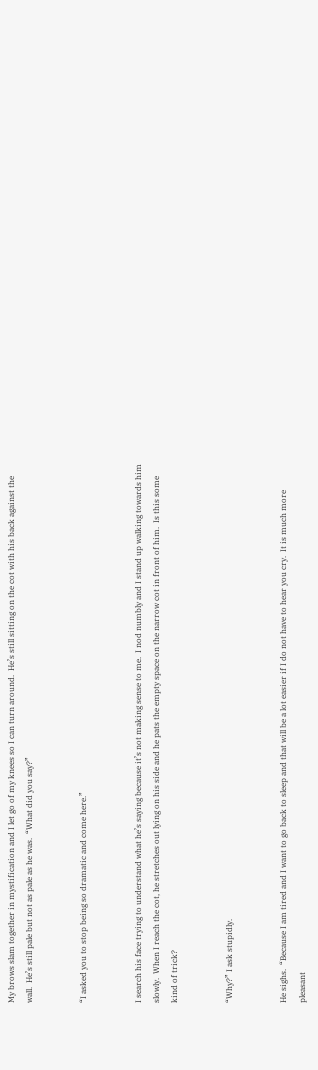My brows slam together in mystification and I let go of my knees so I can turn around.  He’s still sitting on the cot with his back against the wall.  He’s still pale but not as pale as he was.  “What did you say?”


“I asked you to stop being so dramatic and come here.”


I search his face trying to understand what he’s saying because it’s not making sense to me.  I nod numbly and I stand up walking towards him slowly.  When I reach the cot, he stretches out lying on his side and he pats the empty space on the narrow cot in front of him.  Is this some kind of trick?


“Why?” I ask stupidly.


He sighs.  “Because I am tired and I want to go back to sleep and that will be a lot easier if I do not have to hear you cry.  It is much more pleasant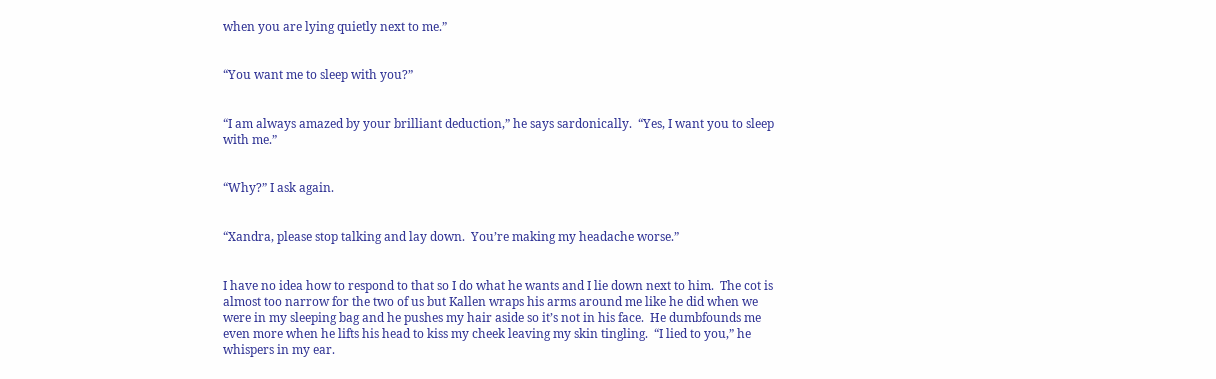when you are lying quietly next to me.”


“You want me to sleep with you?”


“I am always amazed by your brilliant deduction,” he says sardonically.  “Yes, I want you to sleep with me.”


“Why?” I ask again.


“Xandra, please stop talking and lay down.  You’re making my headache worse.”


I have no idea how to respond to that so I do what he wants and I lie down next to him.  The cot is almost too narrow for the two of us but Kallen wraps his arms around me like he did when we were in my sleeping bag and he pushes my hair aside so it’s not in his face.  He dumbfounds me even more when he lifts his head to kiss my cheek leaving my skin tingling.  “I lied to you,” he whispers in my ear.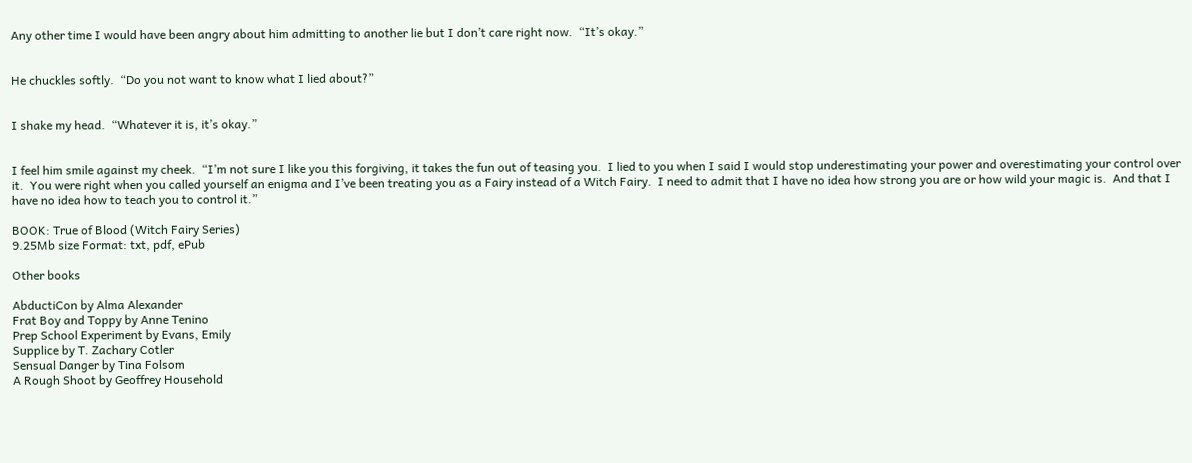Any other time I would have been angry about him admitting to another lie but I don’t care right now.  “It’s okay.”


He chuckles softly.  “Do you not want to know what I lied about?”


I shake my head.  “Whatever it is, it’s okay.”


I feel him smile against my cheek.  “I’m not sure I like you this forgiving, it takes the fun out of teasing you.  I lied to you when I said I would stop underestimating your power and overestimating your control over it.  You were right when you called yourself an enigma and I’ve been treating you as a Fairy instead of a Witch Fairy.  I need to admit that I have no idea how strong you are or how wild your magic is.  And that I have no idea how to teach you to control it.”

BOOK: True of Blood (Witch Fairy Series)
9.25Mb size Format: txt, pdf, ePub

Other books

AbductiCon by Alma Alexander
Frat Boy and Toppy by Anne Tenino
Prep School Experiment by Evans, Emily
Supplice by T. Zachary Cotler
Sensual Danger by Tina Folsom
A Rough Shoot by Geoffrey Household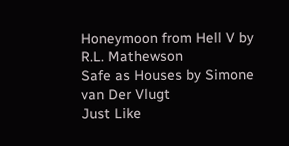Honeymoon from Hell V by R.L. Mathewson
Safe as Houses by Simone van Der Vlugt
Just Like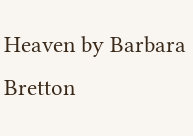Heaven by Barbara Bretton